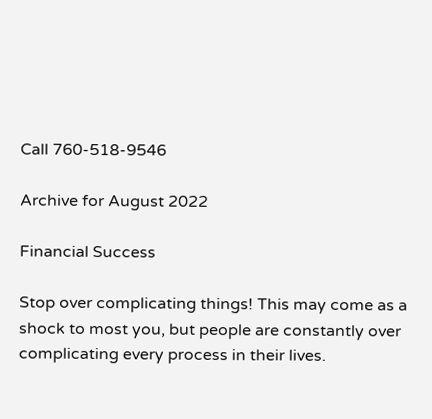Call 760-518-9546

Archive for August 2022

Financial Success

Stop over complicating things! This may come as a shock to most you, but people are constantly over complicating every process in their lives.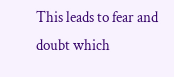This leads to fear and doubt which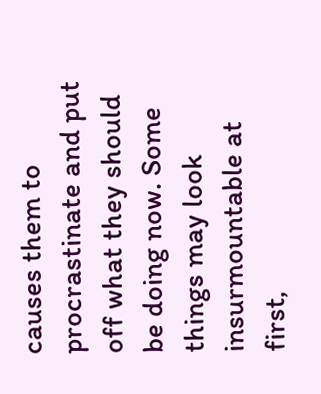causes them to procrastinate and put off what they should be doing now. Some things may look insurmountable at first,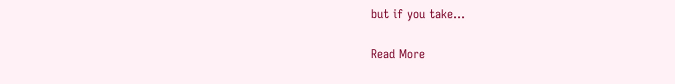but if you take…

Read More